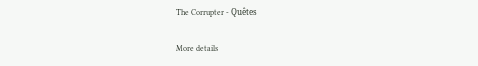The Corrupter - Quêtes

More details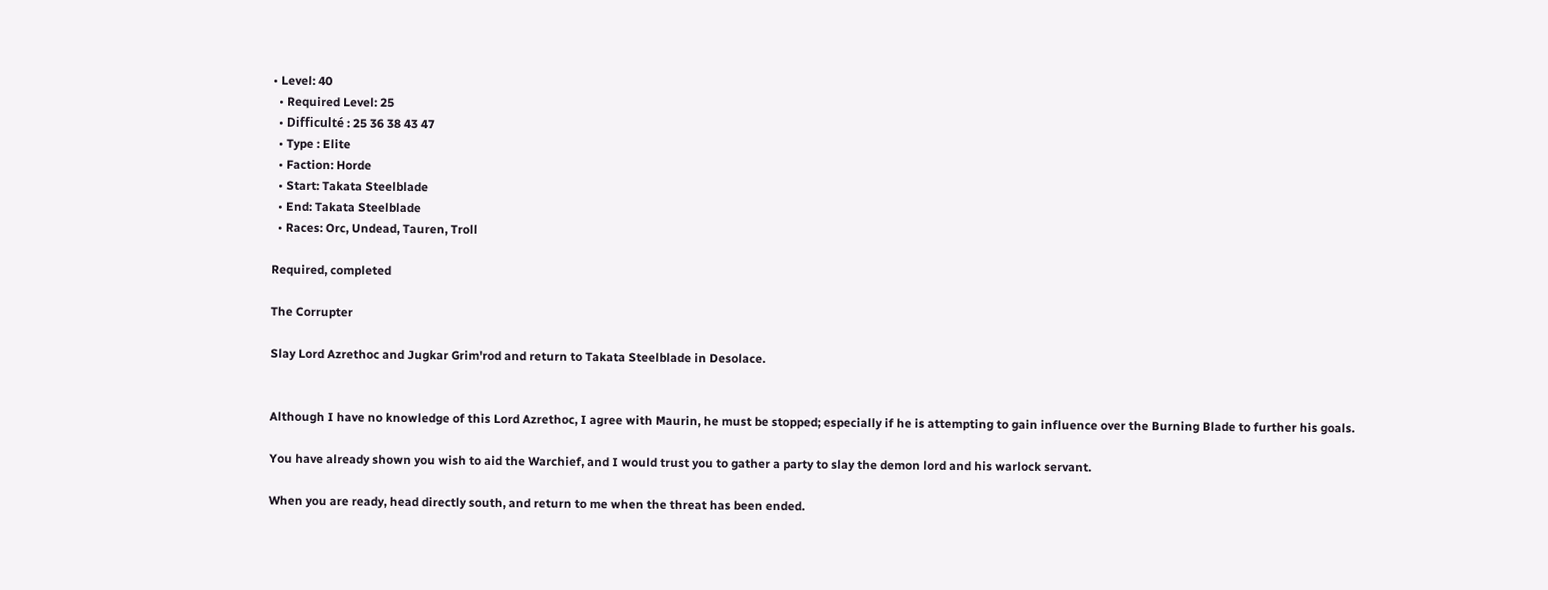• Level: 40
  • Required Level: 25
  • Difficulté : 25 36 38 43 47
  • Type : Elite
  • Faction: Horde
  • Start: Takata Steelblade
  • End: Takata Steelblade
  • Races: Orc, Undead, Tauren, Troll

Required, completed

The Corrupter

Slay Lord Azrethoc and Jugkar Grim'rod and return to Takata Steelblade in Desolace.


Although I have no knowledge of this Lord Azrethoc, I agree with Maurin, he must be stopped; especially if he is attempting to gain influence over the Burning Blade to further his goals.

You have already shown you wish to aid the Warchief, and I would trust you to gather a party to slay the demon lord and his warlock servant.

When you are ready, head directly south, and return to me when the threat has been ended.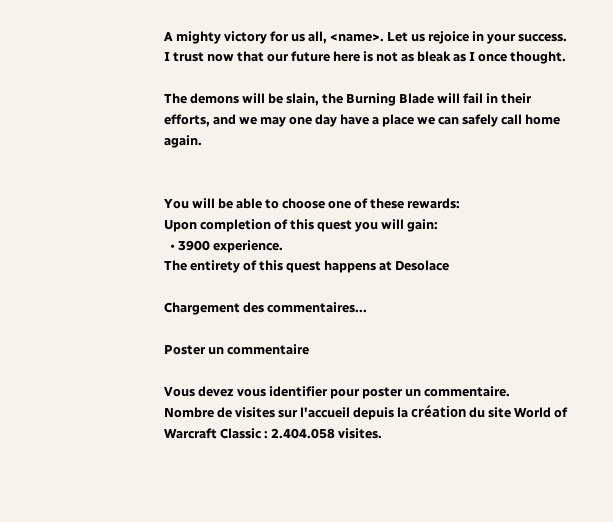A mighty victory for us all, <name>. Let us rejoice in your success. I trust now that our future here is not as bleak as I once thought.

The demons will be slain, the Burning Blade will fail in their efforts, and we may one day have a place we can safely call home again.


You will be able to choose one of these rewards:
Upon completion of this quest you will gain:
  • 3900 experience.
The entirety of this quest happens at Desolace

Chargement des commentaires...

Poster un commentaire

Vous devez vous identifier pour poster un commentaire.
Nombre de visites sur l'accueil depuis la création du site World of Warcraft Classic : 2.404.058 visites.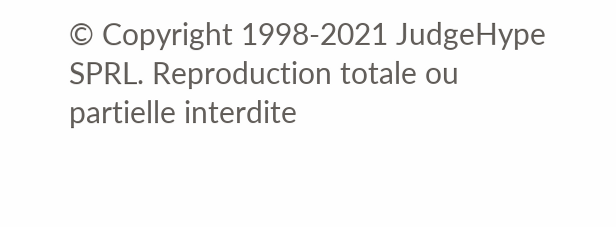© Copyright 1998-2021 JudgeHype SPRL. Reproduction totale ou partielle interdite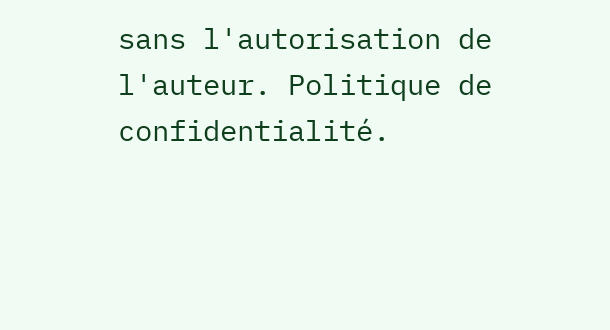sans l'autorisation de l'auteur. Politique de confidentialité.